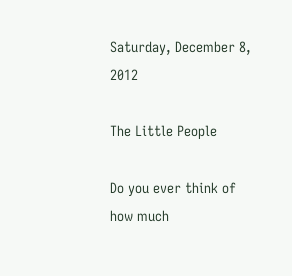Saturday, December 8, 2012

The Little People

Do you ever think of how much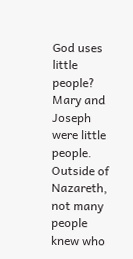God uses little people? Mary and Joseph were little people. Outside of Nazareth, not many people knew who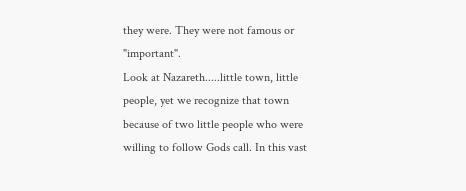they were. They were not famous or "important".
Look at Nazareth.....little town, little people, yet we recognize that town because of two little people who were willing to follow Gods call. In this vast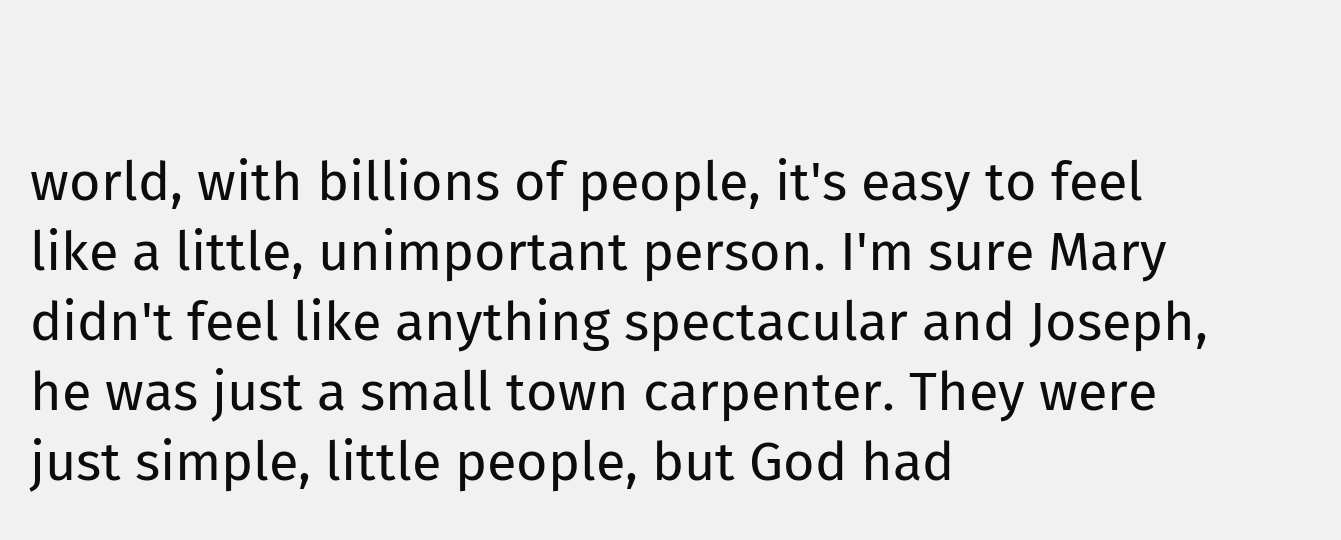world, with billions of people, it's easy to feel like a little, unimportant person. I'm sure Mary didn't feel like anything spectacular and Joseph, he was just a small town carpenter. They were just simple, little people, but God had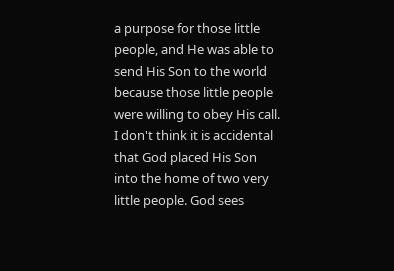a purpose for those little people, and He was able to send His Son to the world because those little people were willing to obey His call. I don't think it is accidental that God placed His Son into the home of two very little people. God sees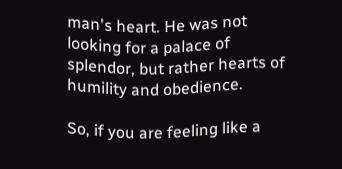man's heart. He was not looking for a palace of splendor, but rather hearts of humility and obedience.

So, if you are feeling like a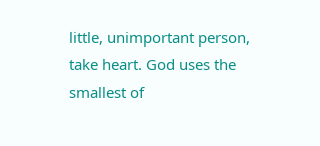little, unimportant person, take heart. God uses the smallest of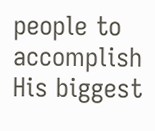people to accomplish His biggest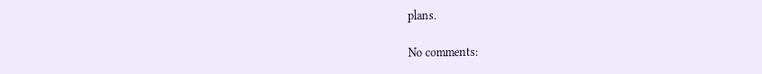plans.

No comments: